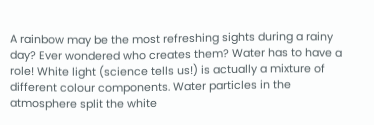A rainbow may be the most refreshing sights during a rainy day? Ever wondered who creates them? Water has to have a role! White light (science tells us!) is actually a mixture of different colour components. Water particles in the atmosphere split the white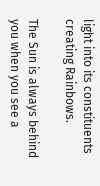light into its constituents creating Rainbows.

The Sun is always behind you when you see a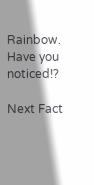Rainbow. Have you noticed!?

Next Fact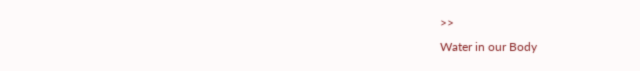>>
Water in our Body